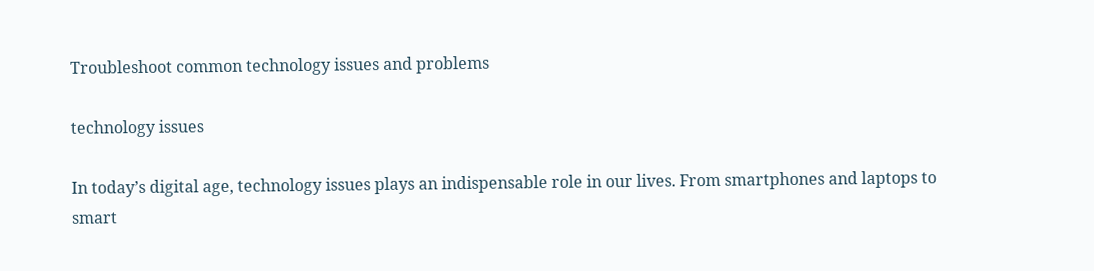Troubleshoot common technology issues and problems

technology issues

In today’s digital age, technology issues plays an indispensable role in our lives. From smartphones and laptops to smart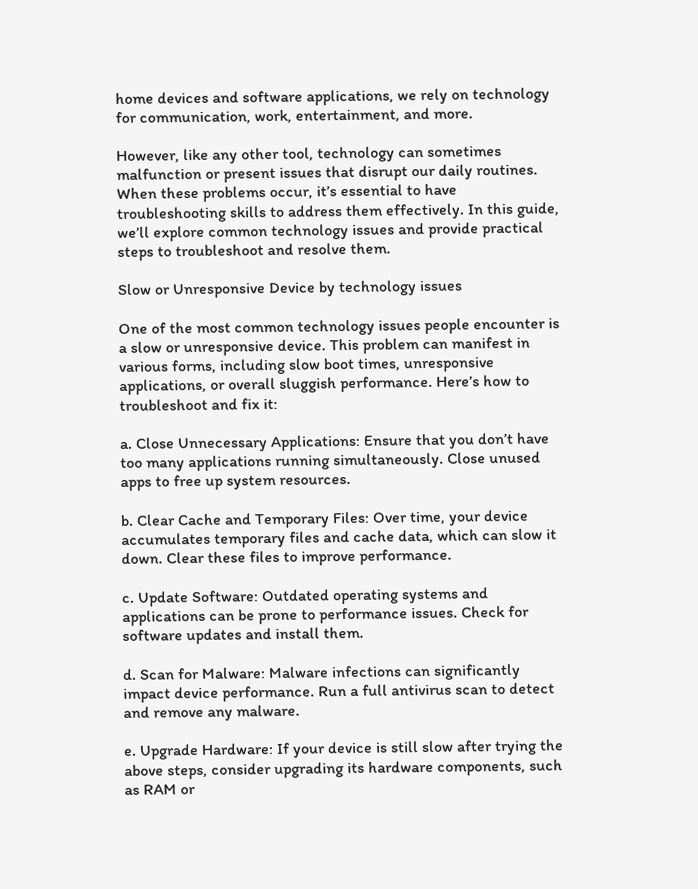home devices and software applications, we rely on technology for communication, work, entertainment, and more.

However, like any other tool, technology can sometimes malfunction or present issues that disrupt our daily routines. When these problems occur, it’s essential to have troubleshooting skills to address them effectively. In this guide, we’ll explore common technology issues and provide practical steps to troubleshoot and resolve them.

Slow or Unresponsive Device by technology issues

One of the most common technology issues people encounter is a slow or unresponsive device. This problem can manifest in various forms, including slow boot times, unresponsive applications, or overall sluggish performance. Here’s how to troubleshoot and fix it:

a. Close Unnecessary Applications: Ensure that you don’t have too many applications running simultaneously. Close unused apps to free up system resources.

b. Clear Cache and Temporary Files: Over time, your device accumulates temporary files and cache data, which can slow it down. Clear these files to improve performance.

c. Update Software: Outdated operating systems and applications can be prone to performance issues. Check for software updates and install them.

d. Scan for Malware: Malware infections can significantly impact device performance. Run a full antivirus scan to detect and remove any malware.

e. Upgrade Hardware: If your device is still slow after trying the above steps, consider upgrading its hardware components, such as RAM or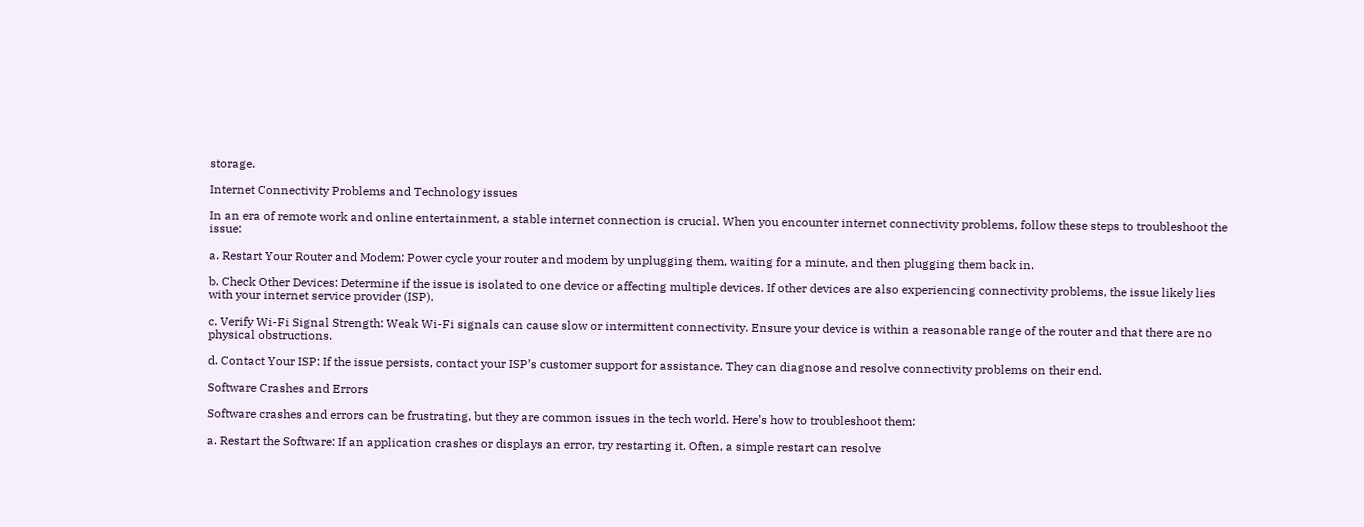storage.

Internet Connectivity Problems and Technology issues

In an era of remote work and online entertainment, a stable internet connection is crucial. When you encounter internet connectivity problems, follow these steps to troubleshoot the issue:

a. Restart Your Router and Modem: Power cycle your router and modem by unplugging them, waiting for a minute, and then plugging them back in.

b. Check Other Devices: Determine if the issue is isolated to one device or affecting multiple devices. If other devices are also experiencing connectivity problems, the issue likely lies with your internet service provider (ISP).

c. Verify Wi-Fi Signal Strength: Weak Wi-Fi signals can cause slow or intermittent connectivity. Ensure your device is within a reasonable range of the router and that there are no physical obstructions.

d. Contact Your ISP: If the issue persists, contact your ISP’s customer support for assistance. They can diagnose and resolve connectivity problems on their end.

Software Crashes and Errors

Software crashes and errors can be frustrating, but they are common issues in the tech world. Here’s how to troubleshoot them:

a. Restart the Software: If an application crashes or displays an error, try restarting it. Often, a simple restart can resolve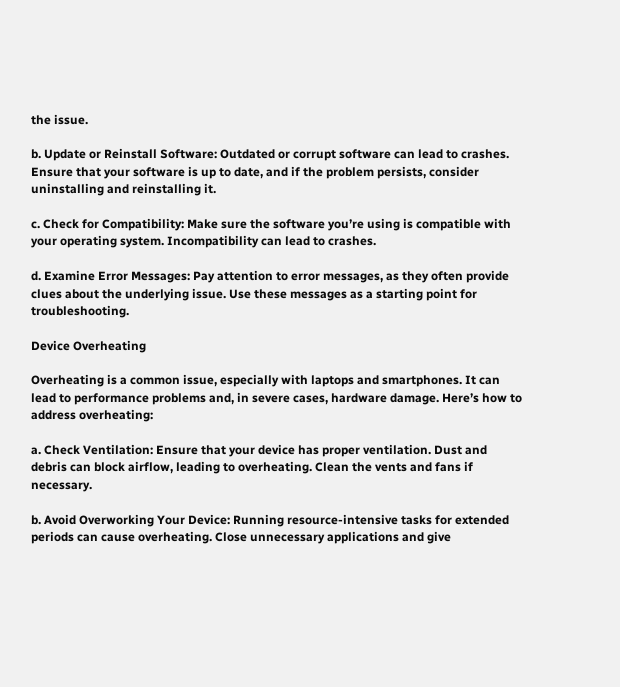the issue.

b. Update or Reinstall Software: Outdated or corrupt software can lead to crashes. Ensure that your software is up to date, and if the problem persists, consider uninstalling and reinstalling it.

c. Check for Compatibility: Make sure the software you’re using is compatible with your operating system. Incompatibility can lead to crashes.

d. Examine Error Messages: Pay attention to error messages, as they often provide clues about the underlying issue. Use these messages as a starting point for troubleshooting.

Device Overheating

Overheating is a common issue, especially with laptops and smartphones. It can lead to performance problems and, in severe cases, hardware damage. Here’s how to address overheating:

a. Check Ventilation: Ensure that your device has proper ventilation. Dust and debris can block airflow, leading to overheating. Clean the vents and fans if necessary.

b. Avoid Overworking Your Device: Running resource-intensive tasks for extended periods can cause overheating. Close unnecessary applications and give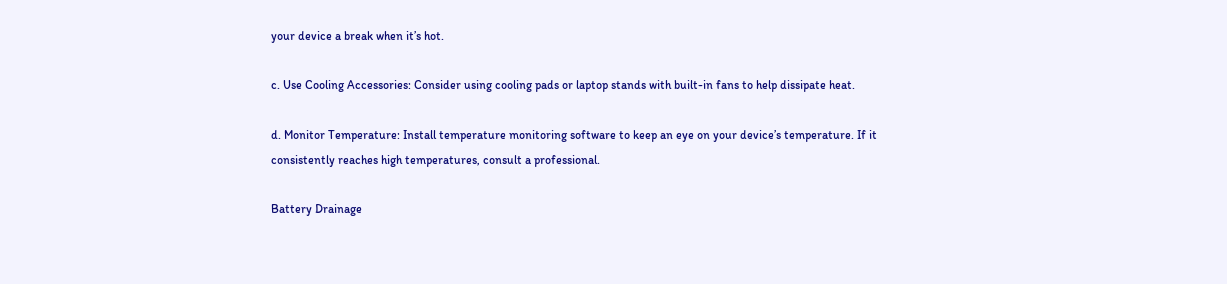your device a break when it’s hot.

c. Use Cooling Accessories: Consider using cooling pads or laptop stands with built-in fans to help dissipate heat.

d. Monitor Temperature: Install temperature monitoring software to keep an eye on your device’s temperature. If it consistently reaches high temperatures, consult a professional.

Battery Drainage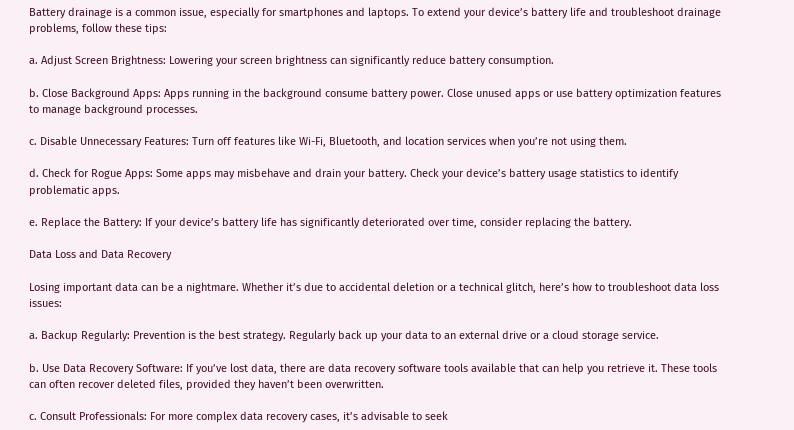Battery drainage is a common issue, especially for smartphones and laptops. To extend your device’s battery life and troubleshoot drainage problems, follow these tips:

a. Adjust Screen Brightness: Lowering your screen brightness can significantly reduce battery consumption.

b. Close Background Apps: Apps running in the background consume battery power. Close unused apps or use battery optimization features to manage background processes.

c. Disable Unnecessary Features: Turn off features like Wi-Fi, Bluetooth, and location services when you’re not using them.

d. Check for Rogue Apps: Some apps may misbehave and drain your battery. Check your device’s battery usage statistics to identify problematic apps.

e. Replace the Battery: If your device’s battery life has significantly deteriorated over time, consider replacing the battery.

Data Loss and Data Recovery

Losing important data can be a nightmare. Whether it’s due to accidental deletion or a technical glitch, here’s how to troubleshoot data loss issues:

a. Backup Regularly: Prevention is the best strategy. Regularly back up your data to an external drive or a cloud storage service.

b. Use Data Recovery Software: If you’ve lost data, there are data recovery software tools available that can help you retrieve it. These tools can often recover deleted files, provided they haven’t been overwritten.

c. Consult Professionals: For more complex data recovery cases, it’s advisable to seek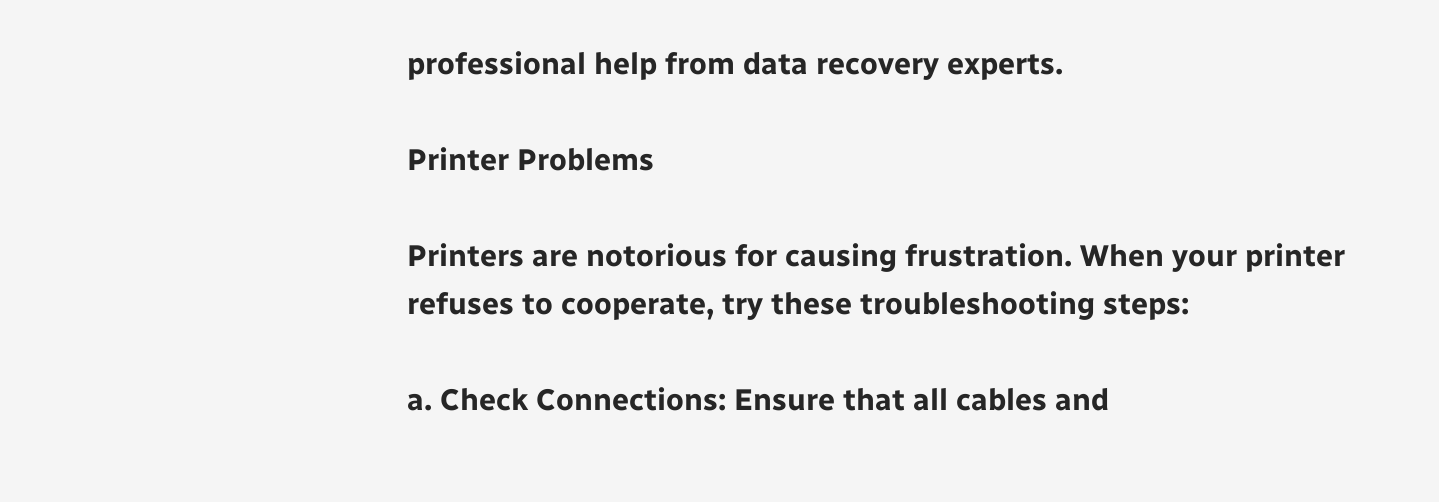professional help from data recovery experts.

Printer Problems

Printers are notorious for causing frustration. When your printer refuses to cooperate, try these troubleshooting steps:

a. Check Connections: Ensure that all cables and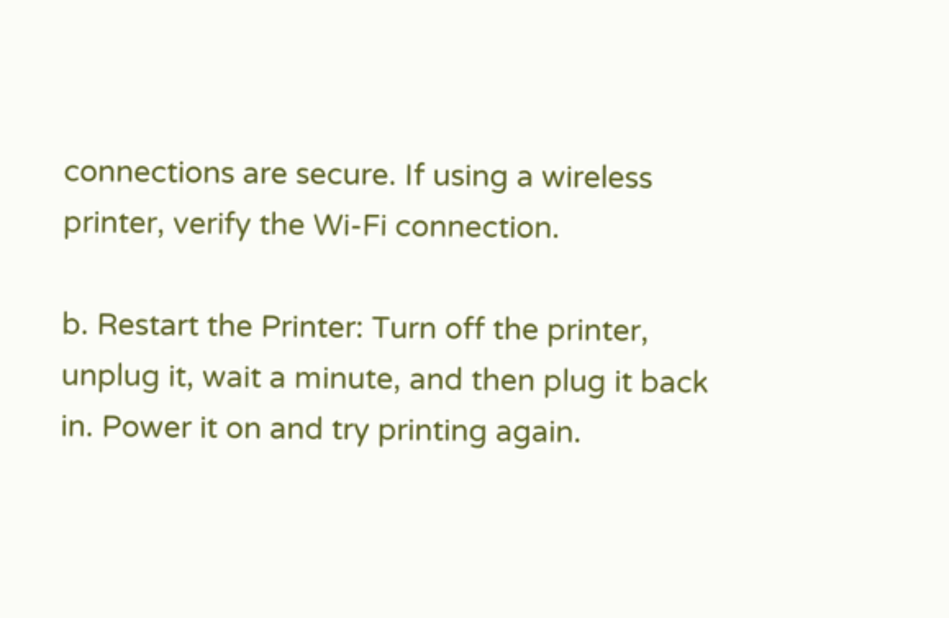connections are secure. If using a wireless printer, verify the Wi-Fi connection.

b. Restart the Printer: Turn off the printer, unplug it, wait a minute, and then plug it back in. Power it on and try printing again.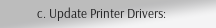c. Update Printer Drivers: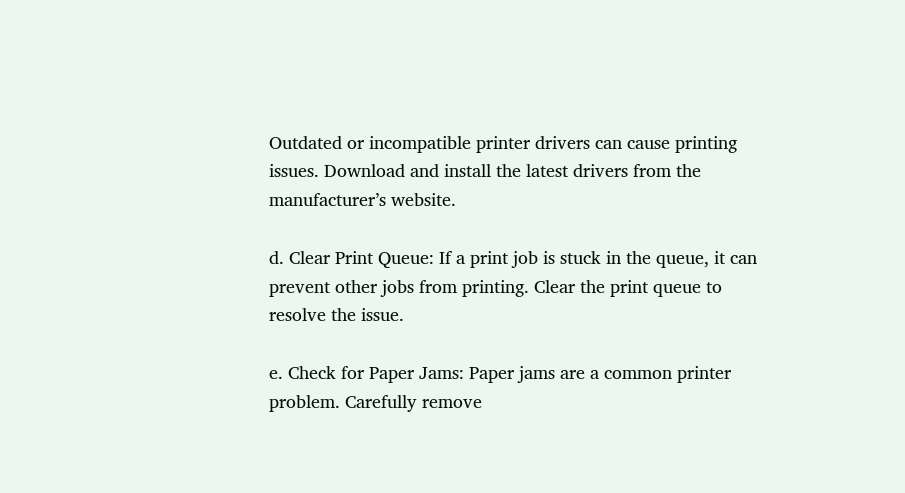Outdated or incompatible printer drivers can cause printing issues. Download and install the latest drivers from the manufacturer’s website.

d. Clear Print Queue: If a print job is stuck in the queue, it can prevent other jobs from printing. Clear the print queue to resolve the issue.

e. Check for Paper Jams: Paper jams are a common printer problem. Carefully remove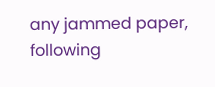any jammed paper, following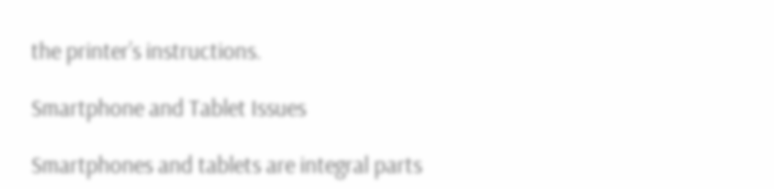the printer’s instructions.

Smartphone and Tablet Issues

Smartphones and tablets are integral parts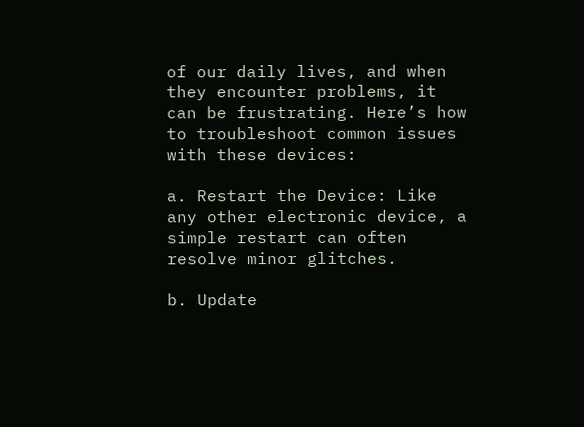of our daily lives, and when they encounter problems, it can be frustrating. Here’s how to troubleshoot common issues with these devices:

a. Restart the Device: Like any other electronic device, a simple restart can often resolve minor glitches.

b. Update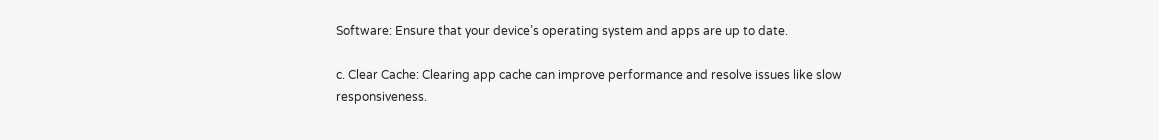Software: Ensure that your device’s operating system and apps are up to date.

c. Clear Cache: Clearing app cache can improve performance and resolve issues like slow responsiveness.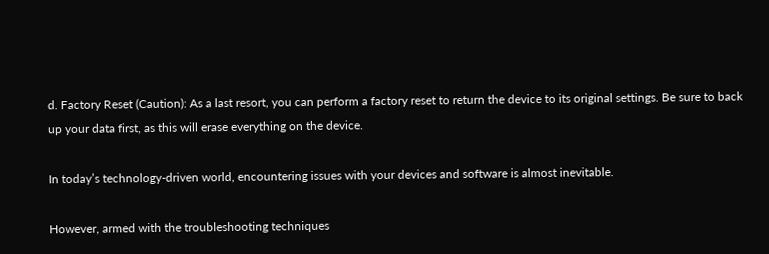d. Factory Reset (Caution): As a last resort, you can perform a factory reset to return the device to its original settings. Be sure to back up your data first, as this will erase everything on the device.

In today’s technology-driven world, encountering issues with your devices and software is almost inevitable.

However, armed with the troubleshooting techniques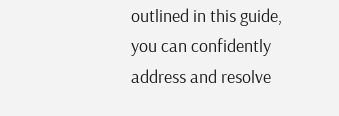outlined in this guide, you can confidently address and resolve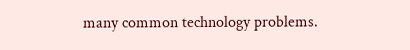many common technology problems.